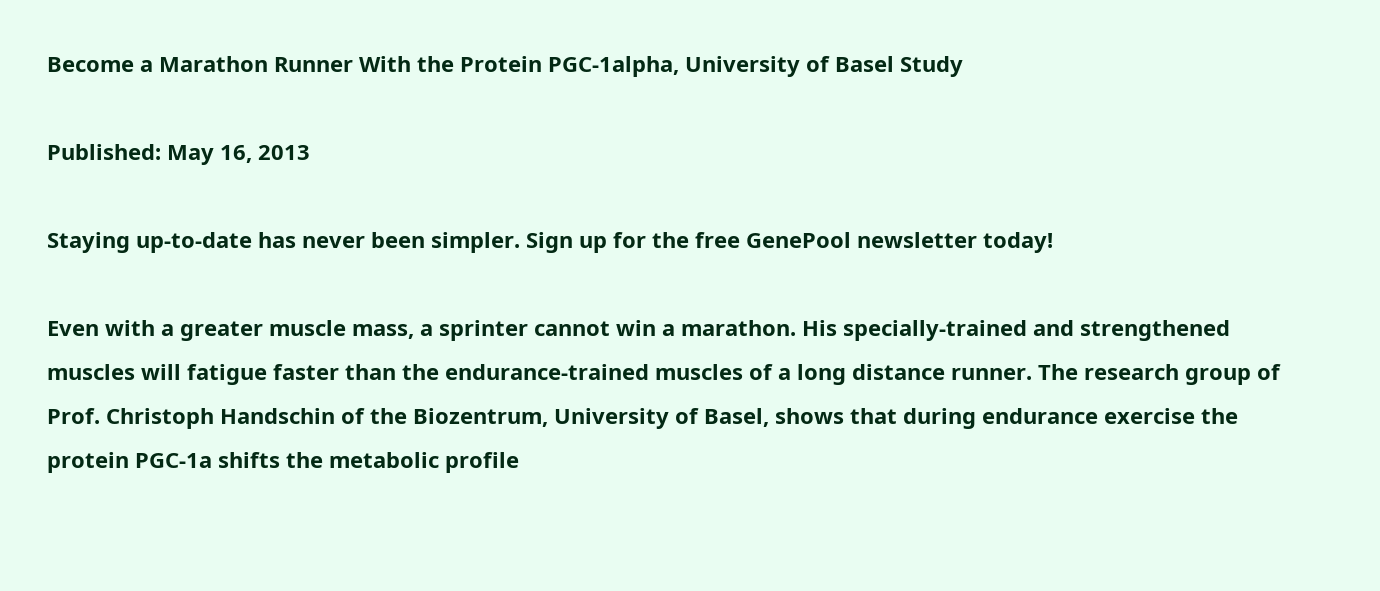Become a Marathon Runner With the Protein PGC-1alpha, University of Basel Study

Published: May 16, 2013

Staying up-to-date has never been simpler. Sign up for the free GenePool newsletter today!

Even with a greater muscle mass, a sprinter cannot win a marathon. His specially-trained and strengthened muscles will fatigue faster than the endurance-trained muscles of a long distance runner. The research group of Prof. Christoph Handschin of the Biozentrum, University of Basel, shows that during endurance exercise the protein PGC-1a shifts the metabolic profile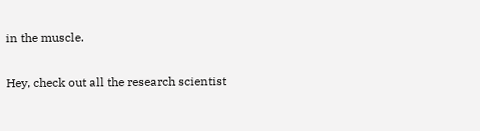in the muscle.

Hey, check out all the research scientist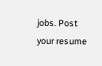jobs. Post your resume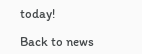today!

Back to news